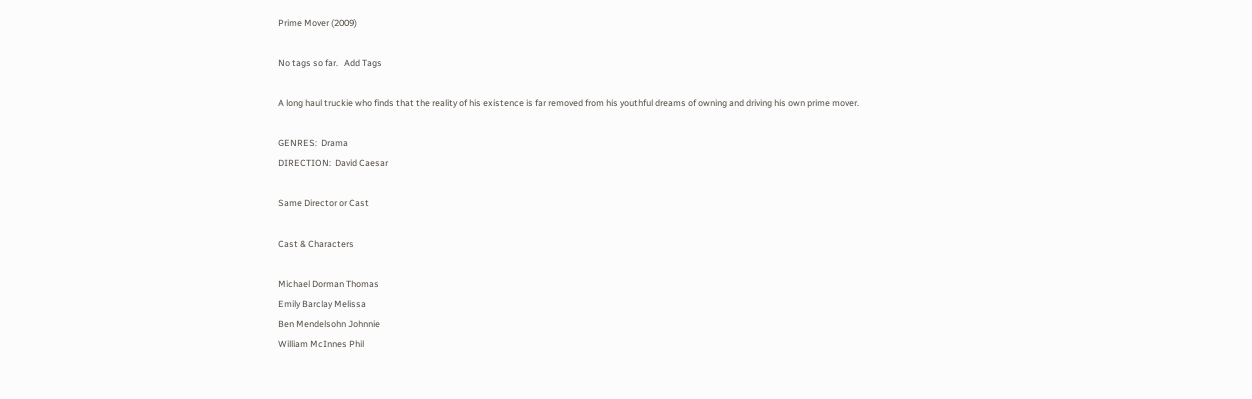Prime Mover (2009)

No tags so far.   Add Tags

A long haul truckie who finds that the reality of his existence is far removed from his youthful dreams of owning and driving his own prime mover.

GENRES:  Drama
DIRECTION:  David Caesar

Same Director or Cast

Cast & Characters

Michael Dorman Thomas
Emily Barclay Melissa
Ben Mendelsohn Johnnie
William McInnes Phil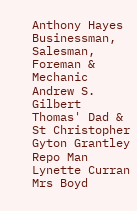Anthony Hayes Businessman, Salesman, Foreman & Mechanic
Andrew S. Gilbert Thomas' Dad & St Christopher
Gyton Grantley Repo Man
Lynette Curran Mrs Boyd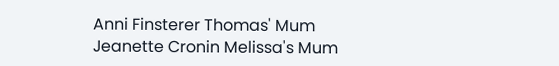Anni Finsterer Thomas' Mum
Jeanette Cronin Melissa's Mum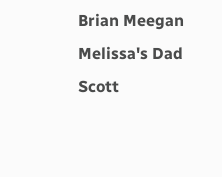Brian Meegan Melissa's Dad
Scott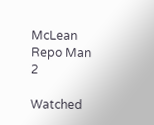McLean Repo Man 2

Watched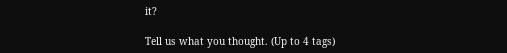it?

Tell us what you thought. (Up to 4 tags)